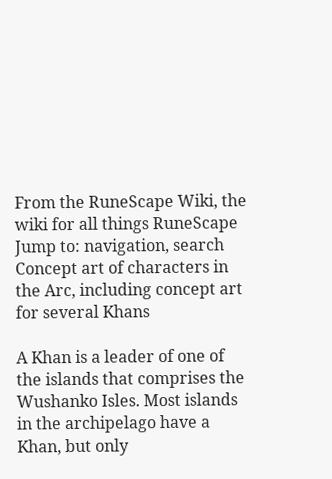From the RuneScape Wiki, the wiki for all things RuneScape
Jump to: navigation, search
Concept art of characters in the Arc, including concept art for several Khans

A Khan is a leader of one of the islands that comprises the Wushanko Isles. Most islands in the archipelago have a Khan, but only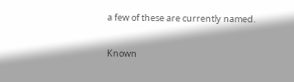a few of these are currently named.

Known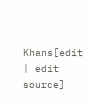Khans[edit | edit source]